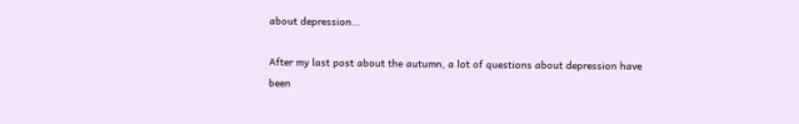about depression...

After my last post about the autumn, a lot of questions about depression have been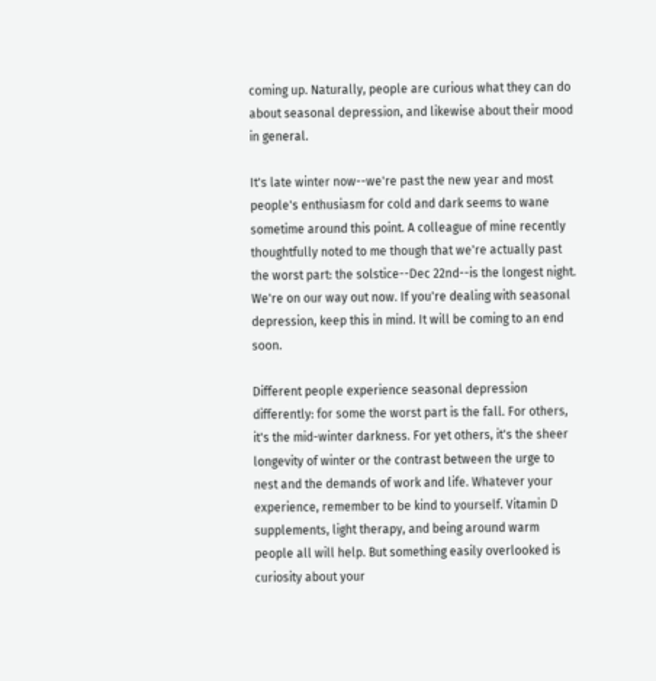coming up. Naturally, people are curious what they can do about seasonal depression, and likewise about their mood in general.

It's late winter now--we're past the new year and most people's enthusiasm for cold and dark seems to wane sometime around this point. A colleague of mine recently thoughtfully noted to me though that we're actually past the worst part: the solstice--Dec 22nd--is the longest night. We're on our way out now. If you're dealing with seasonal depression, keep this in mind. It will be coming to an end soon.

Different people experience seasonal depression differently: for some the worst part is the fall. For others, it's the mid-winter darkness. For yet others, it's the sheer longevity of winter or the contrast between the urge to nest and the demands of work and life. Whatever your experience, remember to be kind to yourself. Vitamin D supplements, light therapy, and being around warm people all will help. But something easily overlooked is curiosity about your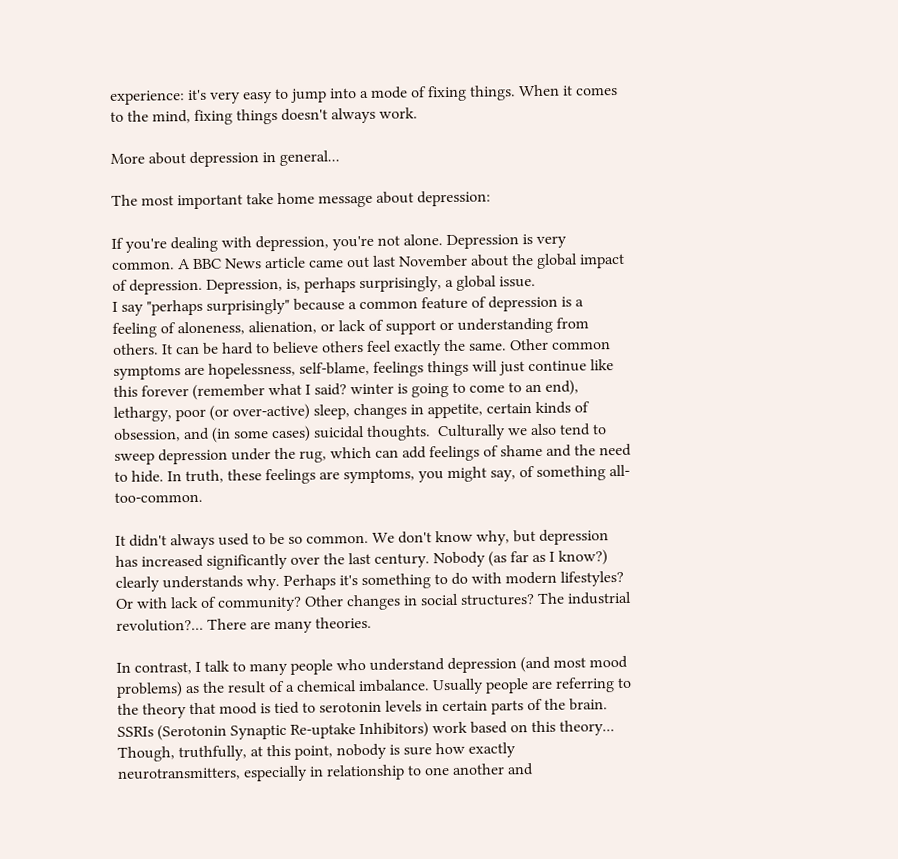experience: it's very easy to jump into a mode of fixing things. When it comes to the mind, fixing things doesn't always work.

More about depression in general...

The most important take home message about depression:

If you're dealing with depression, you're not alone. Depression is very common. A BBC News article came out last November about the global impact of depression. Depression, is, perhaps surprisingly, a global issue.
I say "perhaps surprisingly" because a common feature of depression is a feeling of aloneness, alienation, or lack of support or understanding from others. It can be hard to believe others feel exactly the same. Other common symptoms are hopelessness, self-blame, feelings things will just continue like this forever (remember what I said? winter is going to come to an end), lethargy, poor (or over-active) sleep, changes in appetite, certain kinds of obsession, and (in some cases) suicidal thoughts.  Culturally we also tend to sweep depression under the rug, which can add feelings of shame and the need to hide. In truth, these feelings are symptoms, you might say, of something all-too-common.

It didn't always used to be so common. We don't know why, but depression has increased significantly over the last century. Nobody (as far as I know?) clearly understands why. Perhaps it's something to do with modern lifestyles? Or with lack of community? Other changes in social structures? The industrial revolution?... There are many theories.

In contrast, I talk to many people who understand depression (and most mood problems) as the result of a chemical imbalance. Usually people are referring to the theory that mood is tied to serotonin levels in certain parts of the brain. SSRIs (Serotonin Synaptic Re-uptake Inhibitors) work based on this theory... Though, truthfully, at this point, nobody is sure how exactly neurotransmitters, especially in relationship to one another and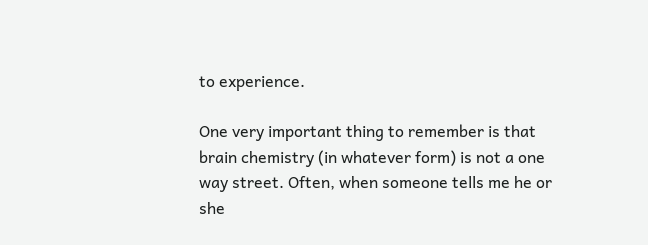to experience.

One very important thing to remember is that brain chemistry (in whatever form) is not a one way street. Often, when someone tells me he or she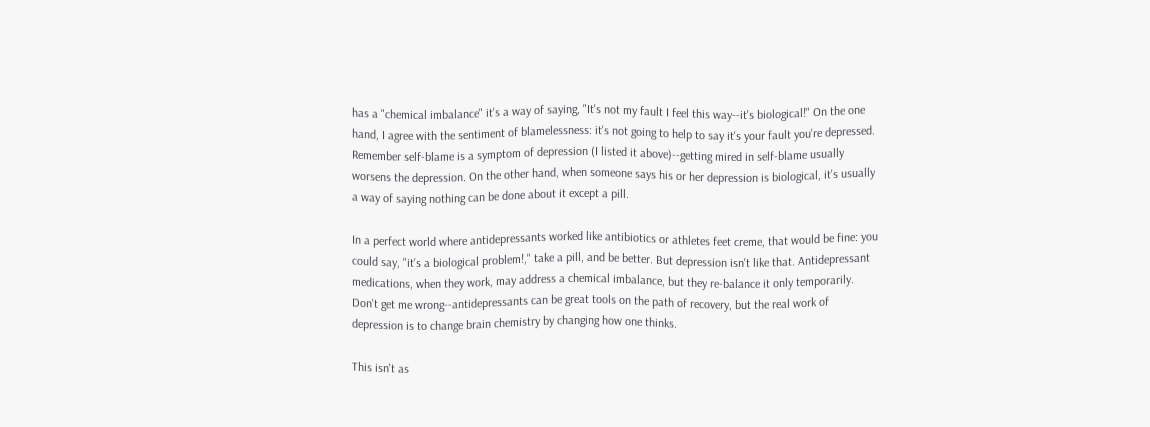has a "chemical imbalance" it's a way of saying, "It's not my fault I feel this way--it's biological!" On the one hand, I agree with the sentiment of blamelessness: it's not going to help to say it's your fault you're depressed. Remember self-blame is a symptom of depression (I listed it above)--getting mired in self-blame usually worsens the depression. On the other hand, when someone says his or her depression is biological, it's usually a way of saying nothing can be done about it except a pill.

In a perfect world where antidepressants worked like antibiotics or athletes feet creme, that would be fine: you could say, "it's a biological problem!," take a pill, and be better. But depression isn't like that. Antidepressant medications, when they work, may address a chemical imbalance, but they re-balance it only temporarily. Don't get me wrong--antidepressants can be great tools on the path of recovery, but the real work of depression is to change brain chemistry by changing how one thinks.

This isn't as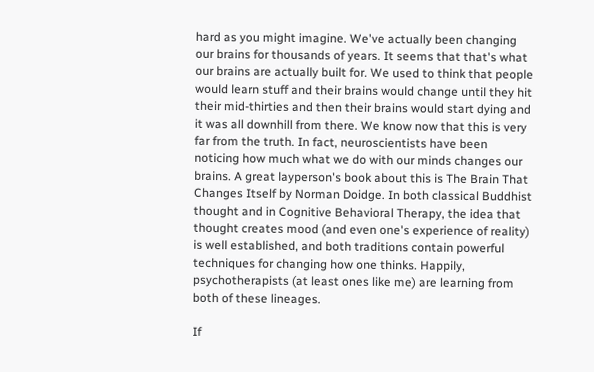hard as you might imagine. We've actually been changing our brains for thousands of years. It seems that that's what our brains are actually built for. We used to think that people would learn stuff and their brains would change until they hit their mid-thirties and then their brains would start dying and it was all downhill from there. We know now that this is very far from the truth. In fact, neuroscientists have been noticing how much what we do with our minds changes our brains. A great layperson's book about this is The Brain That Changes Itself by Norman Doidge. In both classical Buddhist thought and in Cognitive Behavioral Therapy, the idea that thought creates mood (and even one's experience of reality) is well established, and both traditions contain powerful techniques for changing how one thinks. Happily, psychotherapists (at least ones like me) are learning from both of these lineages.

If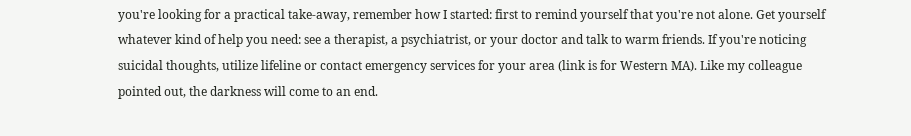you're looking for a practical take-away, remember how I started: first to remind yourself that you're not alone. Get yourself whatever kind of help you need: see a therapist, a psychiatrist, or your doctor and talk to warm friends. If you're noticing suicidal thoughts, utilize lifeline or contact emergency services for your area (link is for Western MA). Like my colleague pointed out, the darkness will come to an end.